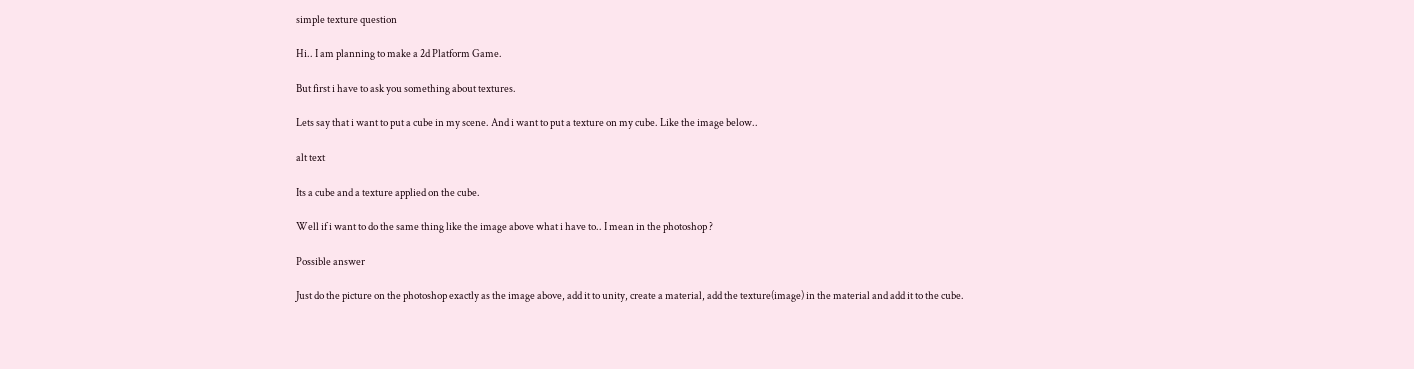simple texture question

Hi.. I am planning to make a 2d Platform Game.

But first i have to ask you something about textures.

Lets say that i want to put a cube in my scene. And i want to put a texture on my cube. Like the image below..

alt text

Its a cube and a texture applied on the cube.

Well if i want to do the same thing like the image above what i have to.. I mean in the photoshop ?

Possible answer

Just do the picture on the photoshop exactly as the image above, add it to unity, create a material, add the texture(image) in the material and add it to the cube.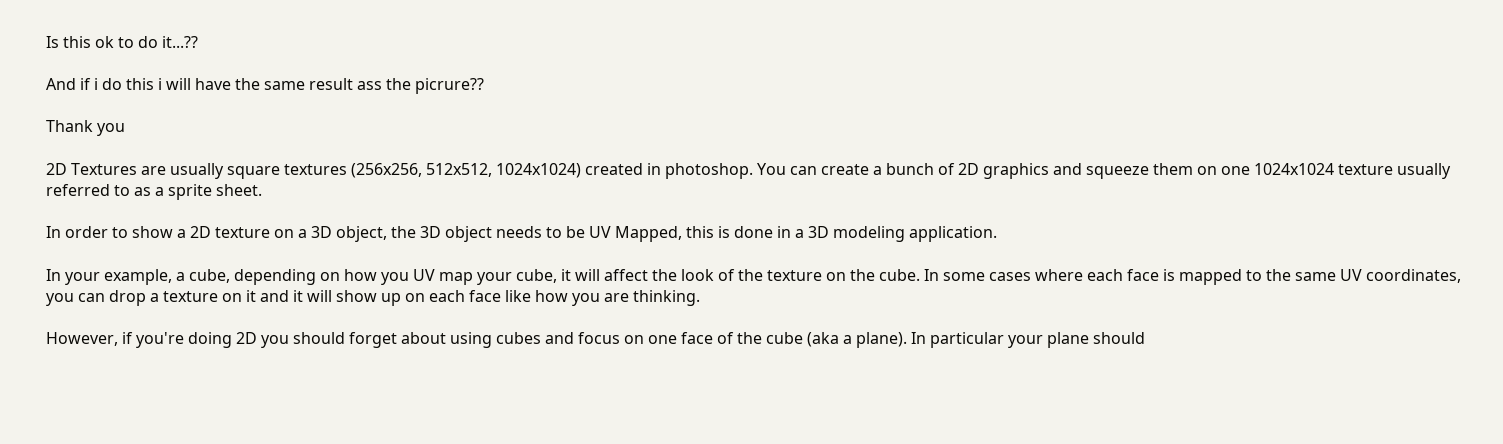Is this ok to do it...??

And if i do this i will have the same result ass the picrure??

Thank you

2D Textures are usually square textures (256x256, 512x512, 1024x1024) created in photoshop. You can create a bunch of 2D graphics and squeeze them on one 1024x1024 texture usually referred to as a sprite sheet.

In order to show a 2D texture on a 3D object, the 3D object needs to be UV Mapped, this is done in a 3D modeling application.

In your example, a cube, depending on how you UV map your cube, it will affect the look of the texture on the cube. In some cases where each face is mapped to the same UV coordinates, you can drop a texture on it and it will show up on each face like how you are thinking.

However, if you're doing 2D you should forget about using cubes and focus on one face of the cube (aka a plane). In particular your plane should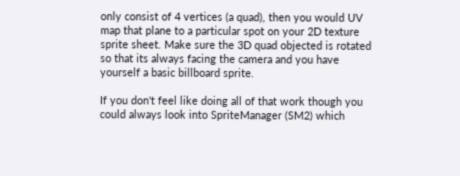only consist of 4 vertices (a quad), then you would UV map that plane to a particular spot on your 2D texture sprite sheet. Make sure the 3D quad objected is rotated so that its always facing the camera and you have yourself a basic billboard sprite.

If you don't feel like doing all of that work though you could always look into SpriteManager (SM2) which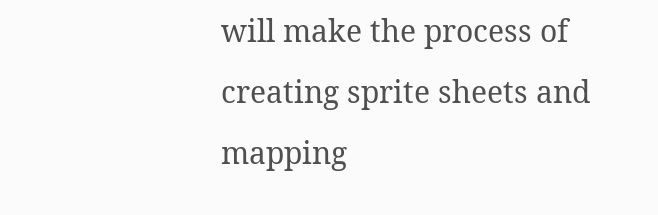will make the process of creating sprite sheets and mapping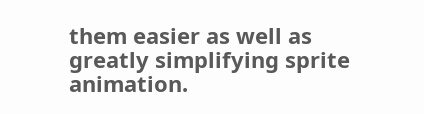them easier as well as greatly simplifying sprite animation.